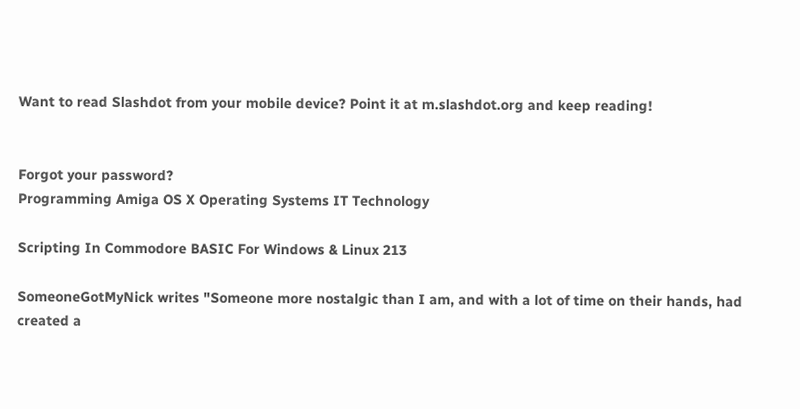Want to read Slashdot from your mobile device? Point it at m.slashdot.org and keep reading!


Forgot your password?
Programming Amiga OS X Operating Systems IT Technology

Scripting In Commodore BASIC For Windows & Linux 213

SomeoneGotMyNick writes "Someone more nostalgic than I am, and with a lot of time on their hands, had created a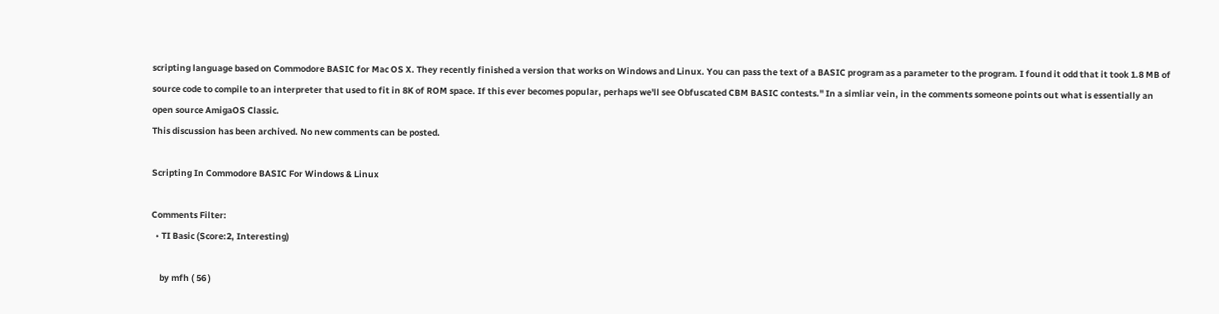scripting language based on Commodore BASIC for Mac OS X. They recently finished a version that works on Windows and Linux. You can pass the text of a BASIC program as a parameter to the program. I found it odd that it took 1.8 MB of source code to compile to an interpreter that used to fit in 8K of ROM space. If this ever becomes popular, perhaps we'll see Obfuscated CBM BASIC contests." In a simliar vein, in the comments someone points out what is essentially an open source AmigaOS Classic.
This discussion has been archived. No new comments can be posted.

Scripting In Commodore BASIC For Windows & Linux

Comments Filter:
  • TI Basic (Score:2, Interesting)

    by mfh ( 56 )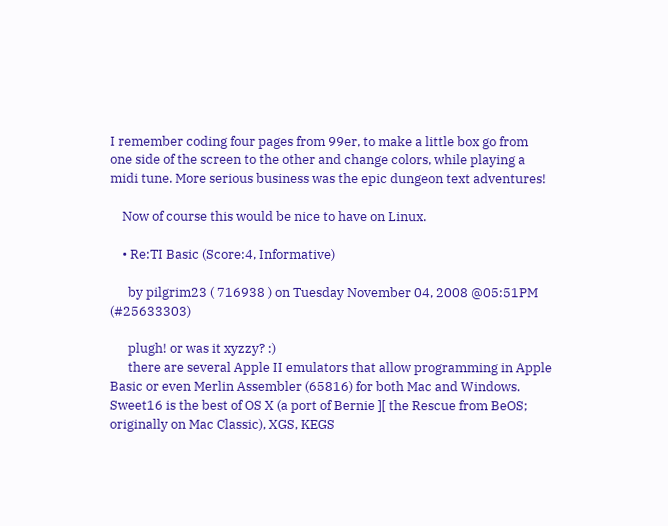I remember coding four pages from 99er, to make a little box go from one side of the screen to the other and change colors, while playing a midi tune. More serious business was the epic dungeon text adventures!

    Now of course this would be nice to have on Linux.

    • Re:TI Basic (Score:4, Informative)

      by pilgrim23 ( 716938 ) on Tuesday November 04, 2008 @05:51PM (#25633303)

      plugh! or was it xyzzy? :)
      there are several Apple II emulators that allow programming in Apple Basic or even Merlin Assembler (65816) for both Mac and Windows. Sweet16 is the best of OS X (a port of Bernie ][ the Rescue from BeOS; originally on Mac Classic), XGS, KEGS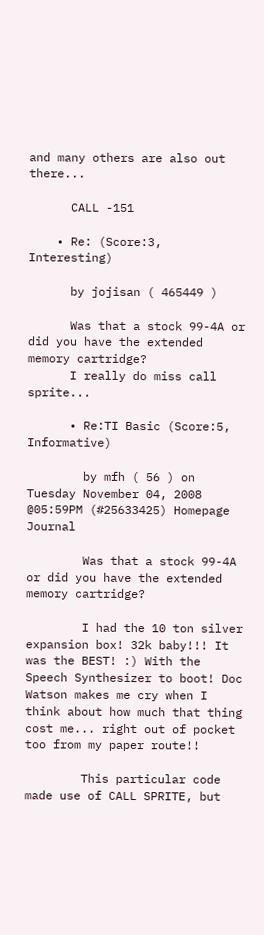and many others are also out there...

      CALL -151

    • Re: (Score:3, Interesting)

      by jojisan ( 465449 )

      Was that a stock 99-4A or did you have the extended memory cartridge?
      I really do miss call sprite...

      • Re:TI Basic (Score:5, Informative)

        by mfh ( 56 ) on Tuesday November 04, 2008 @05:59PM (#25633425) Homepage Journal

        Was that a stock 99-4A or did you have the extended memory cartridge?

        I had the 10 ton silver expansion box! 32k baby!!! It was the BEST! :) With the Speech Synthesizer to boot! Doc Watson makes me cry when I think about how much that thing cost me... right out of pocket too from my paper route!!

        This particular code made use of CALL SPRITE, but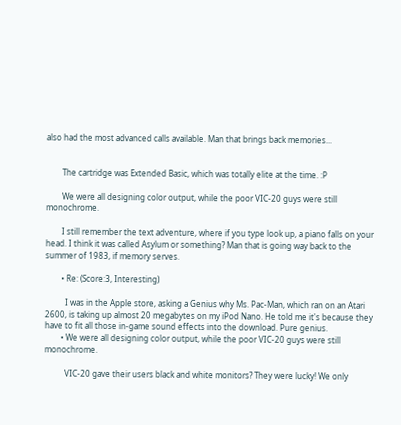also had the most advanced calls available. Man that brings back memories...


        The cartridge was Extended Basic, which was totally elite at the time. :P

        We were all designing color output, while the poor VIC-20 guys were still monochrome.

        I still remember the text adventure, where if you type look up, a piano falls on your head. I think it was called Asylum or something? Man that is going way back to the summer of 1983, if memory serves.

        • Re: (Score:3, Interesting)

          I was in the Apple store, asking a Genius why Ms. Pac-Man, which ran on an Atari 2600, is taking up almost 20 megabytes on my iPod Nano. He told me it's because they have to fit all those in-game sound effects into the download. Pure genius.
        • We were all designing color output, while the poor VIC-20 guys were still monochrome.

          VIC-20 gave their users black and white monitors? They were lucky! We only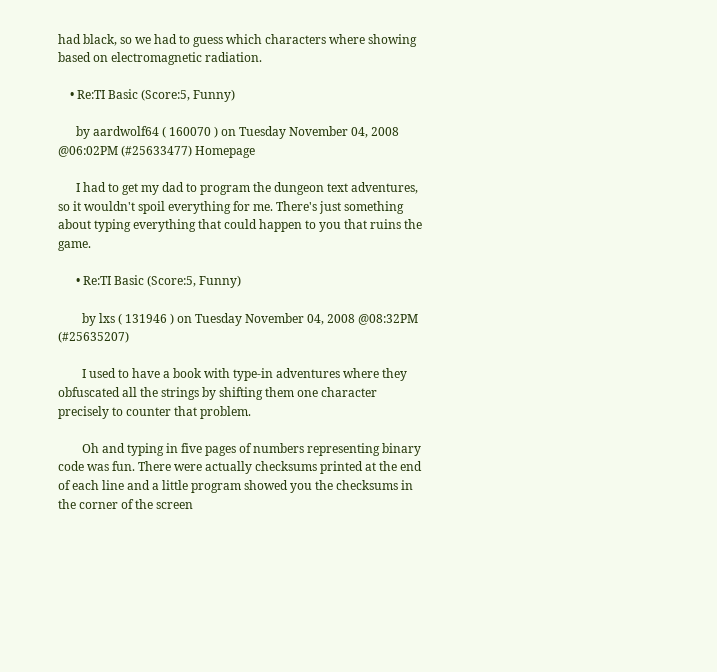had black, so we had to guess which characters where showing based on electromagnetic radiation.

    • Re:TI Basic (Score:5, Funny)

      by aardwolf64 ( 160070 ) on Tuesday November 04, 2008 @06:02PM (#25633477) Homepage

      I had to get my dad to program the dungeon text adventures, so it wouldn't spoil everything for me. There's just something about typing everything that could happen to you that ruins the game.

      • Re:TI Basic (Score:5, Funny)

        by lxs ( 131946 ) on Tuesday November 04, 2008 @08:32PM (#25635207)

        I used to have a book with type-in adventures where they obfuscated all the strings by shifting them one character precisely to counter that problem.

        Oh and typing in five pages of numbers representing binary code was fun. There were actually checksums printed at the end of each line and a little program showed you the checksums in the corner of the screen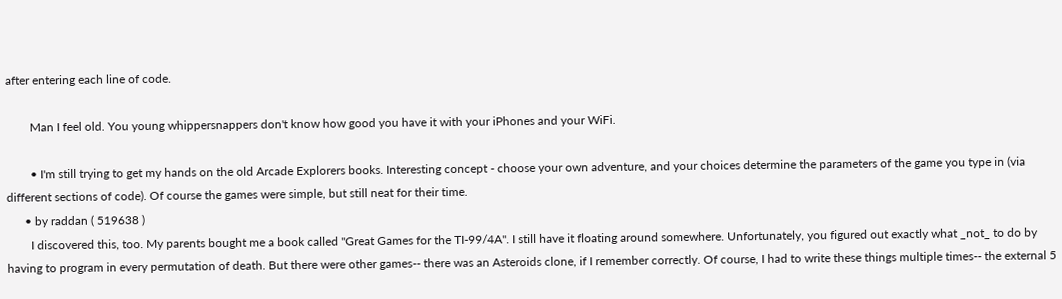after entering each line of code.

        Man I feel old. You young whippersnappers don't know how good you have it with your iPhones and your WiFi.

        • I'm still trying to get my hands on the old Arcade Explorers books. Interesting concept - choose your own adventure, and your choices determine the parameters of the game you type in (via different sections of code). Of course the games were simple, but still neat for their time.
      • by raddan ( 519638 )
        I discovered this, too. My parents bought me a book called "Great Games for the TI-99/4A". I still have it floating around somewhere. Unfortunately, you figured out exactly what _not_ to do by having to program in every permutation of death. But there were other games-- there was an Asteroids clone, if I remember correctly. Of course, I had to write these things multiple times-- the external 5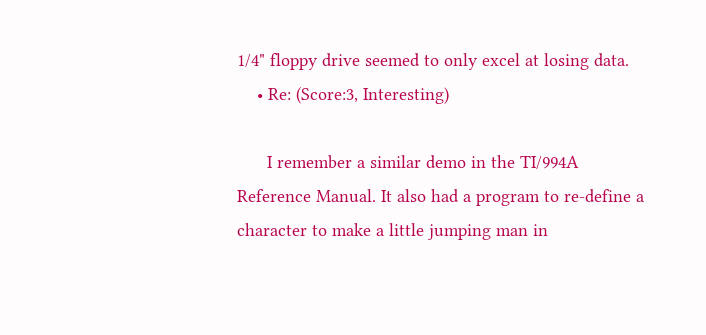1/4" floppy drive seemed to only excel at losing data.
    • Re: (Score:3, Interesting)

      I remember a similar demo in the TI/994A Reference Manual. It also had a program to re-define a character to make a little jumping man in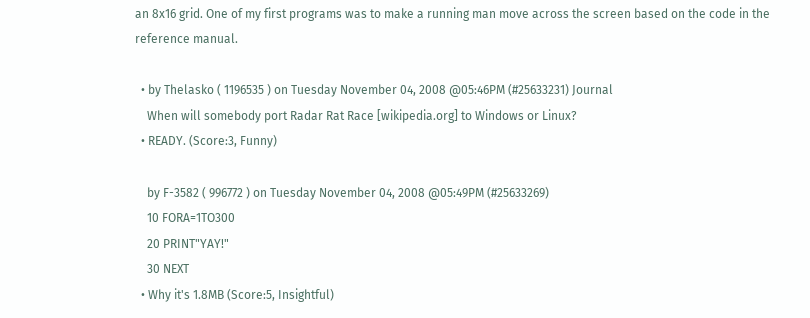an 8x16 grid. One of my first programs was to make a running man move across the screen based on the code in the reference manual.

  • by Thelasko ( 1196535 ) on Tuesday November 04, 2008 @05:46PM (#25633231) Journal
    When will somebody port Radar Rat Race [wikipedia.org] to Windows or Linux?
  • READY. (Score:3, Funny)

    by F-3582 ( 996772 ) on Tuesday November 04, 2008 @05:49PM (#25633269)
    10 FORA=1TO300
    20 PRINT"YAY!"
    30 NEXT
  • Why it's 1.8MB (Score:5, Insightful)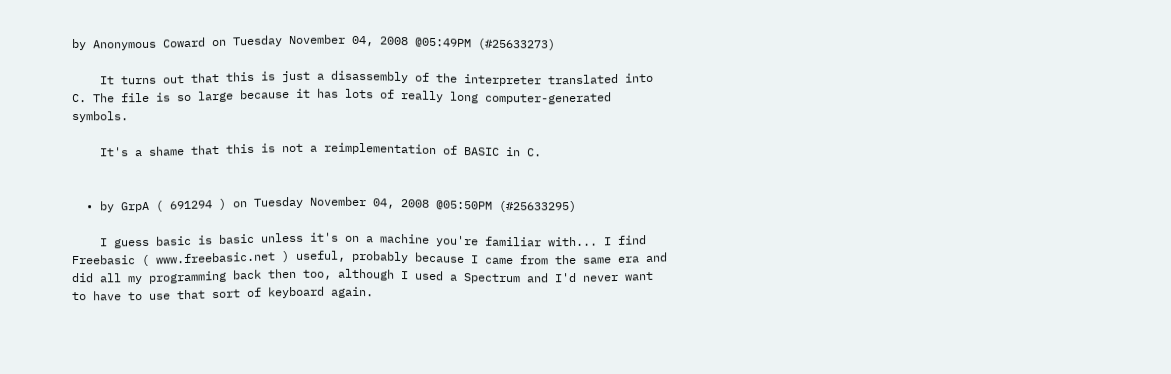by Anonymous Coward on Tuesday November 04, 2008 @05:49PM (#25633273)

    It turns out that this is just a disassembly of the interpreter translated into C. The file is so large because it has lots of really long computer-generated symbols.

    It's a shame that this is not a reimplementation of BASIC in C.


  • by GrpA ( 691294 ) on Tuesday November 04, 2008 @05:50PM (#25633295)

    I guess basic is basic unless it's on a machine you're familiar with... I find Freebasic ( www.freebasic.net ) useful, probably because I came from the same era and did all my programming back then too, although I used a Spectrum and I'd never want to have to use that sort of keyboard again.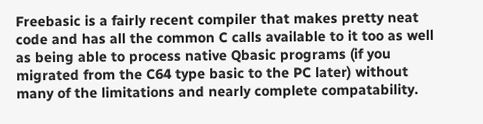Freebasic is a fairly recent compiler that makes pretty neat code and has all the common C calls available to it too as well as being able to process native Qbasic programs (if you migrated from the C64 type basic to the PC later) without many of the limitations and nearly complete compatability.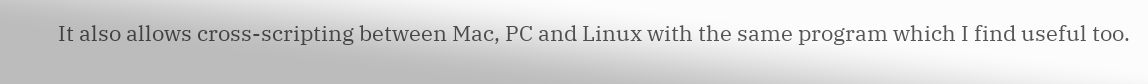It also allows cross-scripting between Mac, PC and Linux with the same program which I find useful too.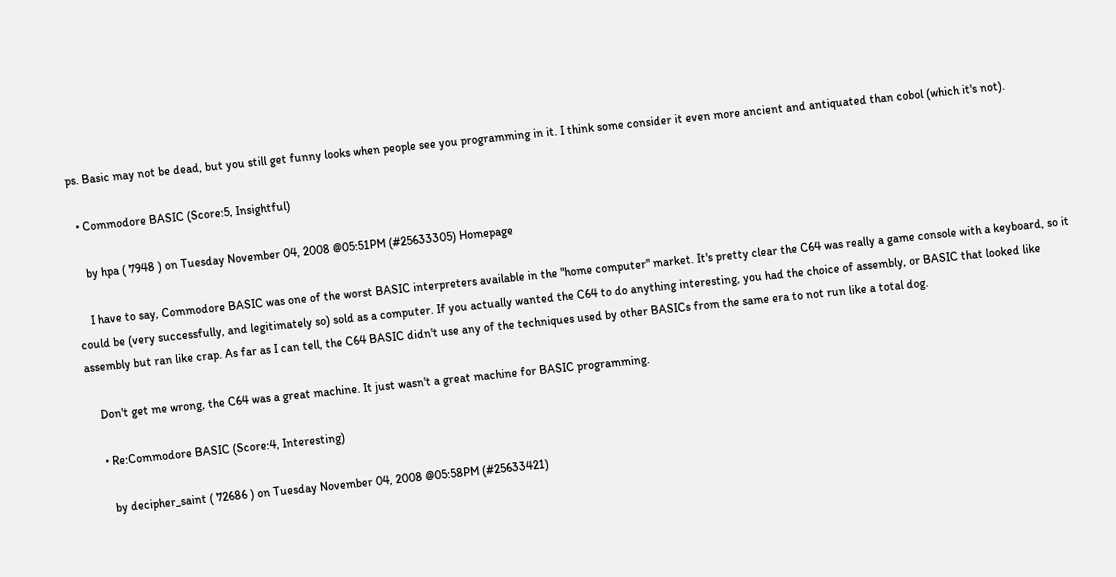ps. Basic may not be dead, but you still get funny looks when people see you programming in it. I think some consider it even more ancient and antiquated than cobol (which it's not).

  • Commodore BASIC (Score:5, Insightful)

    by hpa ( 7948 ) on Tuesday November 04, 2008 @05:51PM (#25633305) Homepage

    I have to say, Commodore BASIC was one of the worst BASIC interpreters available in the "home computer" market. It's pretty clear the C64 was really a game console with a keyboard, so it could be (very successfully, and legitimately so) sold as a computer. If you actually wanted the C64 to do anything interesting, you had the choice of assembly, or BASIC that looked like assembly but ran like crap. As far as I can tell, the C64 BASIC didn't use any of the techniques used by other BASICs from the same era to not run like a total dog.

    Don't get me wrong, the C64 was a great machine. It just wasn't a great machine for BASIC programming.

    • Re:Commodore BASIC (Score:4, Interesting)

      by decipher_saint ( 72686 ) on Tuesday November 04, 2008 @05:58PM (#25633421)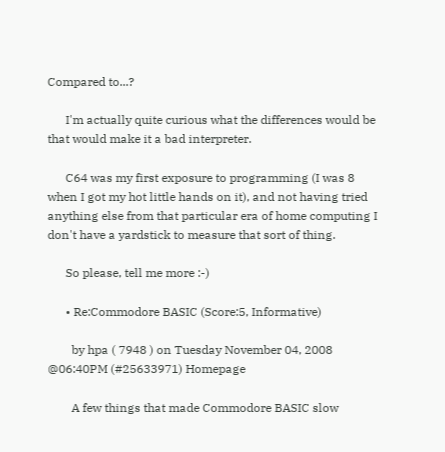Compared to...?

      I'm actually quite curious what the differences would be that would make it a bad interpreter.

      C64 was my first exposure to programming (I was 8 when I got my hot little hands on it), and not having tried anything else from that particular era of home computing I don't have a yardstick to measure that sort of thing.

      So please, tell me more :-)

      • Re:Commodore BASIC (Score:5, Informative)

        by hpa ( 7948 ) on Tuesday November 04, 2008 @06:40PM (#25633971) Homepage

        A few things that made Commodore BASIC slow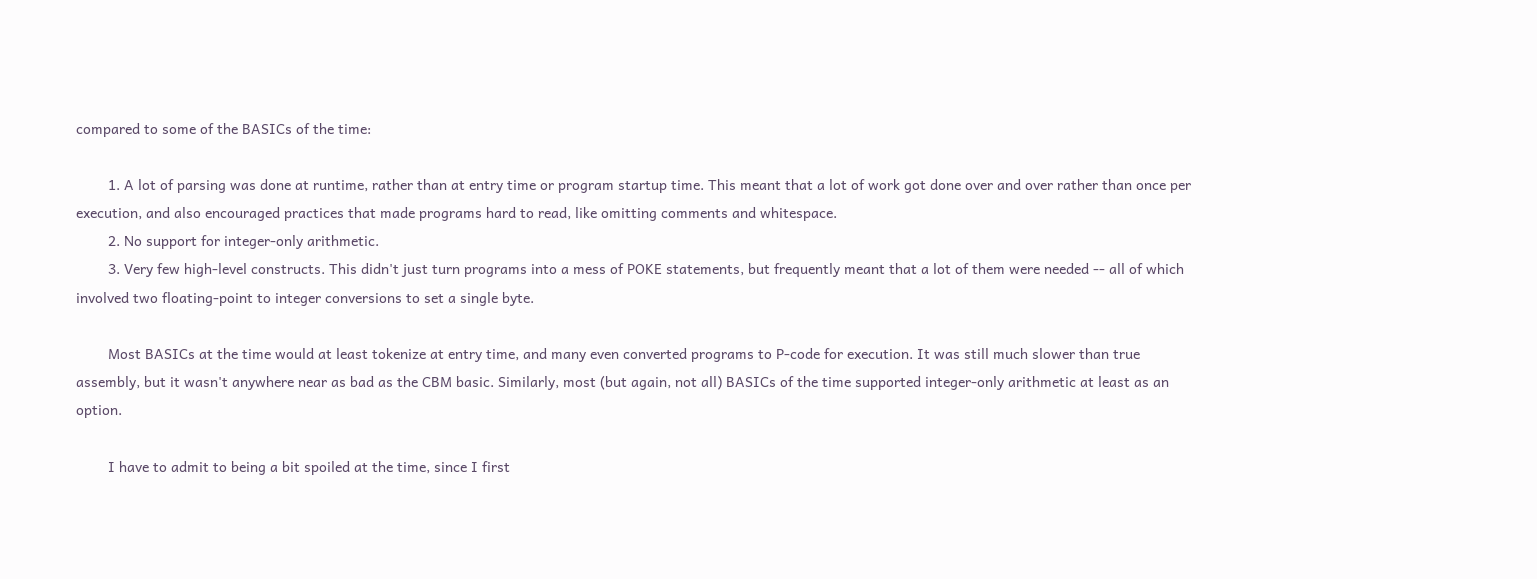compared to some of the BASICs of the time:

        1. A lot of parsing was done at runtime, rather than at entry time or program startup time. This meant that a lot of work got done over and over rather than once per execution, and also encouraged practices that made programs hard to read, like omitting comments and whitespace.
        2. No support for integer-only arithmetic.
        3. Very few high-level constructs. This didn't just turn programs into a mess of POKE statements, but frequently meant that a lot of them were needed -- all of which involved two floating-point to integer conversions to set a single byte.

        Most BASICs at the time would at least tokenize at entry time, and many even converted programs to P-code for execution. It was still much slower than true assembly, but it wasn't anywhere near as bad as the CBM basic. Similarly, most (but again, not all) BASICs of the time supported integer-only arithmetic at least as an option.

        I have to admit to being a bit spoiled at the time, since I first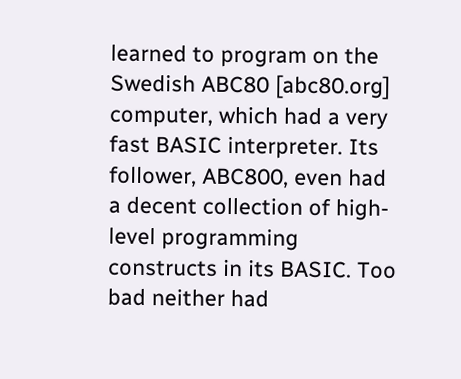learned to program on the Swedish ABC80 [abc80.org] computer, which had a very fast BASIC interpreter. Its follower, ABC800, even had a decent collection of high-level programming constructs in its BASIC. Too bad neither had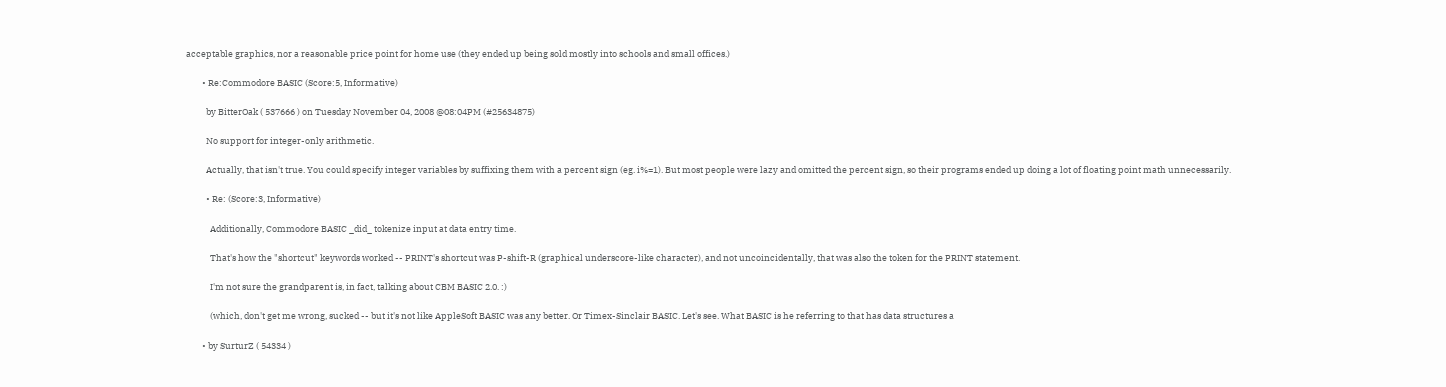acceptable graphics, nor a reasonable price point for home use (they ended up being sold mostly into schools and small offices.)

        • Re:Commodore BASIC (Score:5, Informative)

          by BitterOak ( 537666 ) on Tuesday November 04, 2008 @08:04PM (#25634875)

          No support for integer-only arithmetic.

          Actually, that isn't true. You could specify integer variables by suffixing them with a percent sign (eg. i%=1). But most people were lazy and omitted the percent sign, so their programs ended up doing a lot of floating point math unnecessarily.

          • Re: (Score:3, Informative)

            Additionally, Commodore BASIC _did_ tokenize input at data entry time.

            That's how the "shortcut" keywords worked -- PRINT's shortcut was P-shift-R (graphical underscore-like character), and not uncoincidentally, that was also the token for the PRINT statement.

            I'm not sure the grandparent is, in fact, talking about CBM BASIC 2.0. :)

            (which, don't get me wrong, sucked -- but it's not like AppleSoft BASIC was any better. Or Timex-Sinclair BASIC. Let's see. What BASIC is he referring to that has data structures a

        • by SurturZ ( 54334 )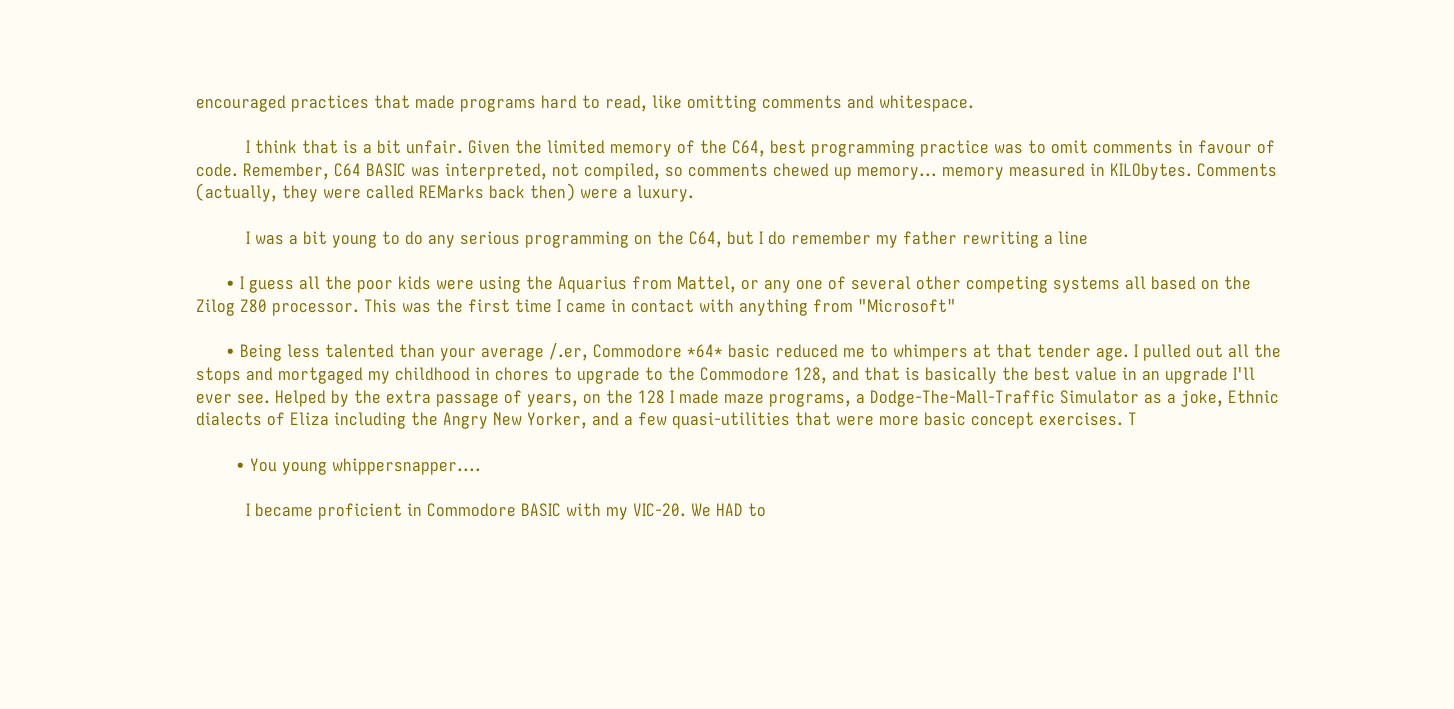encouraged practices that made programs hard to read, like omitting comments and whitespace.

          I think that is a bit unfair. Given the limited memory of the C64, best programming practice was to omit comments in favour of code. Remember, C64 BASIC was interpreted, not compiled, so comments chewed up memory... memory measured in KILObytes. Comments (actually, they were called REMarks back then) were a luxury.

          I was a bit young to do any serious programming on the C64, but I do remember my father rewriting a line

      • I guess all the poor kids were using the Aquarius from Mattel, or any one of several other competing systems all based on the Zilog Z80 processor. This was the first time I came in contact with anything from "Microsoft"

      • Being less talented than your average /.er, Commodore *64* basic reduced me to whimpers at that tender age. I pulled out all the stops and mortgaged my childhood in chores to upgrade to the Commodore 128, and that is basically the best value in an upgrade I'll ever see. Helped by the extra passage of years, on the 128 I made maze programs, a Dodge-The-Mall-Traffic Simulator as a joke, Ethnic dialects of Eliza including the Angry New Yorker, and a few quasi-utilities that were more basic concept exercises. T

        • You young whippersnapper....

          I became proficient in Commodore BASIC with my VIC-20. We HAD to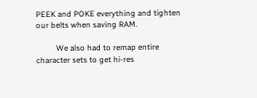PEEK and POKE everything and tighten our belts when saving RAM.

          We also had to remap entire character sets to get hi-res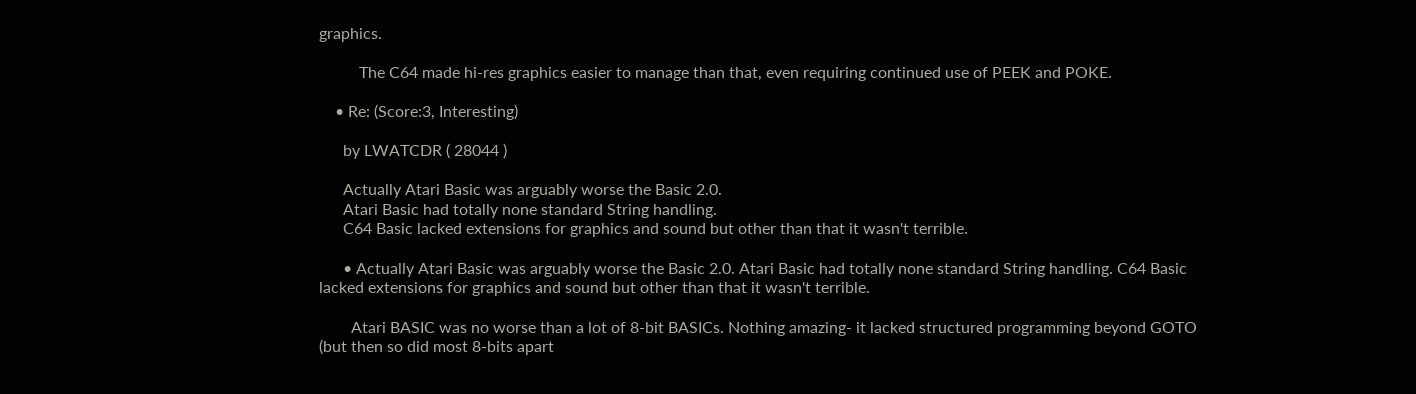graphics.

          The C64 made hi-res graphics easier to manage than that, even requiring continued use of PEEK and POKE.

    • Re: (Score:3, Interesting)

      by LWATCDR ( 28044 )

      Actually Atari Basic was arguably worse the Basic 2.0.
      Atari Basic had totally none standard String handling.
      C64 Basic lacked extensions for graphics and sound but other than that it wasn't terrible.

      • Actually Atari Basic was arguably worse the Basic 2.0. Atari Basic had totally none standard String handling. C64 Basic lacked extensions for graphics and sound but other than that it wasn't terrible.

        Atari BASIC was no worse than a lot of 8-bit BASICs. Nothing amazing- it lacked structured programming beyond GOTO (but then so did most 8-bits apart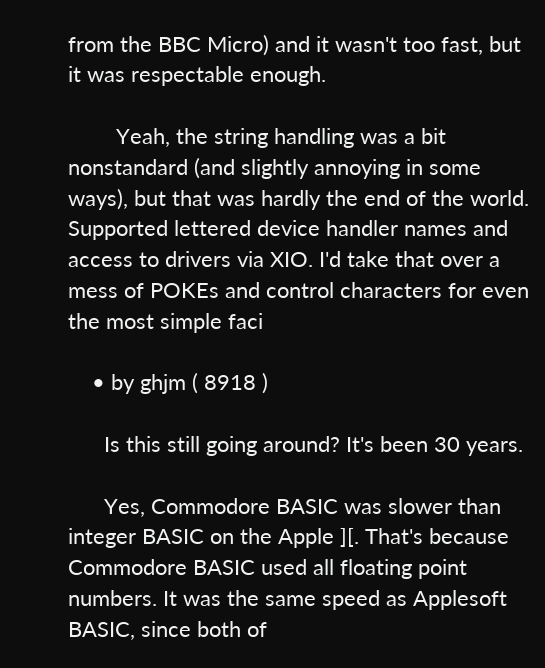from the BBC Micro) and it wasn't too fast, but it was respectable enough.

        Yeah, the string handling was a bit nonstandard (and slightly annoying in some ways), but that was hardly the end of the world. Supported lettered device handler names and access to drivers via XIO. I'd take that over a mess of POKEs and control characters for even the most simple faci

    • by ghjm ( 8918 )

      Is this still going around? It's been 30 years.

      Yes, Commodore BASIC was slower than integer BASIC on the Apple ][. That's because Commodore BASIC used all floating point numbers. It was the same speed as Applesoft BASIC, since both of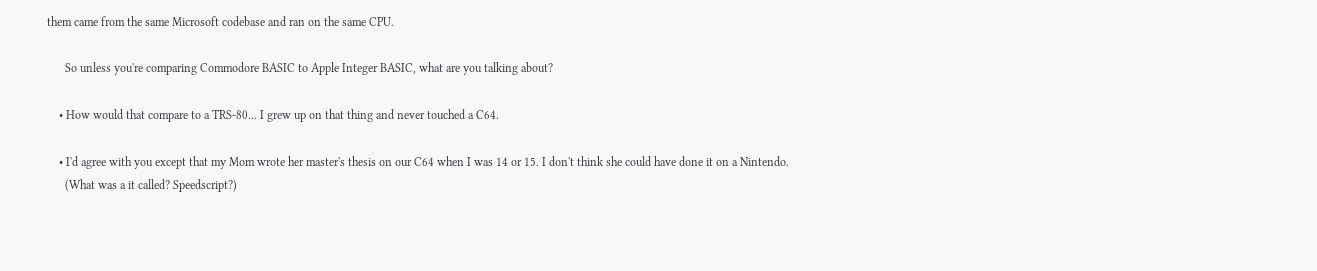them came from the same Microsoft codebase and ran on the same CPU.

      So unless you're comparing Commodore BASIC to Apple Integer BASIC, what are you talking about?

    • How would that compare to a TRS-80... I grew up on that thing and never touched a C64.

    • I'd agree with you except that my Mom wrote her master's thesis on our C64 when I was 14 or 15. I don't think she could have done it on a Nintendo.
      (What was a it called? Speedscript?)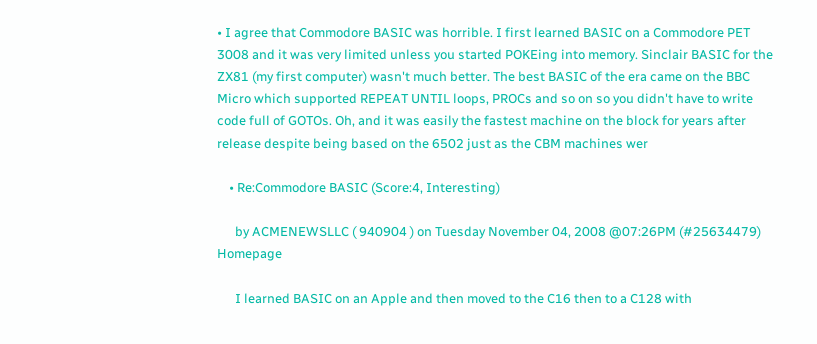• I agree that Commodore BASIC was horrible. I first learned BASIC on a Commodore PET 3008 and it was very limited unless you started POKEing into memory. Sinclair BASIC for the ZX81 (my first computer) wasn't much better. The best BASIC of the era came on the BBC Micro which supported REPEAT UNTIL loops, PROCs and so on so you didn't have to write code full of GOTOs. Oh, and it was easily the fastest machine on the block for years after release despite being based on the 6502 just as the CBM machines wer

    • Re:Commodore BASIC (Score:4, Interesting)

      by ACMENEWSLLC ( 940904 ) on Tuesday November 04, 2008 @07:26PM (#25634479) Homepage

      I learned BASIC on an Apple and then moved to the C16 then to a C128 with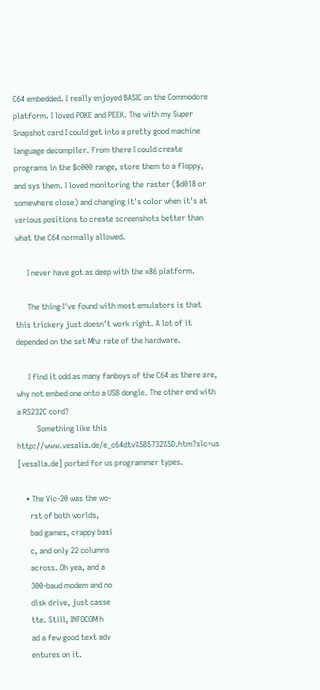C64 embedded. I really enjoyed BASIC on the Commodore platform. I loved POKE and PEEK. The with my Super Snapshot card I could get into a pretty good machine language decompiler. From there I could create programs in the $c000 range, store them to a floppy, and sys them. I loved monitoring the raster ($d018 or somewhere close) and changing it's color when it's at various positions to create screenshots better than what the C64 normally allowed.

      I never have got as deep with the x86 platform.

      The thing I've found with most emulators is that this trickery just doesn't work right. A lot of it depended on the set Mhz rate of the hardware.

      I find it odd as many fanboys of the C64 as there are, why not embed one onto a USB dongle. The other end with a RS232C cord?
          Something like this http://www.vesalia.de/e_c64dtv%5B5732%5D.htm?slc=us [vesalia.de] ported for us programmer types.

    • The Vic-20 was the wo-
      rst of both worlds,
      bad games, crappy basi
      c, and only 22 columns
      across. Oh yea, and a
      300-baud modem and no
      disk drive, just casse
      tte. Still, INFOCOM h
      ad a few good text adv
      entures on it.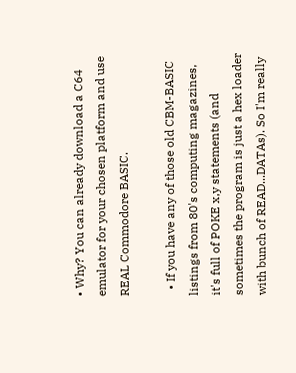• Why? You can already download a C64 emulator for your chosen platform and use REAL Commodore BASIC.

  • If you have any of those old CBM-BASIC listings from 80's computing magazines, it's full of POKE x,y statements (and sometimes the program is just a hex loader with bunch of READ...DATAs). So I'm really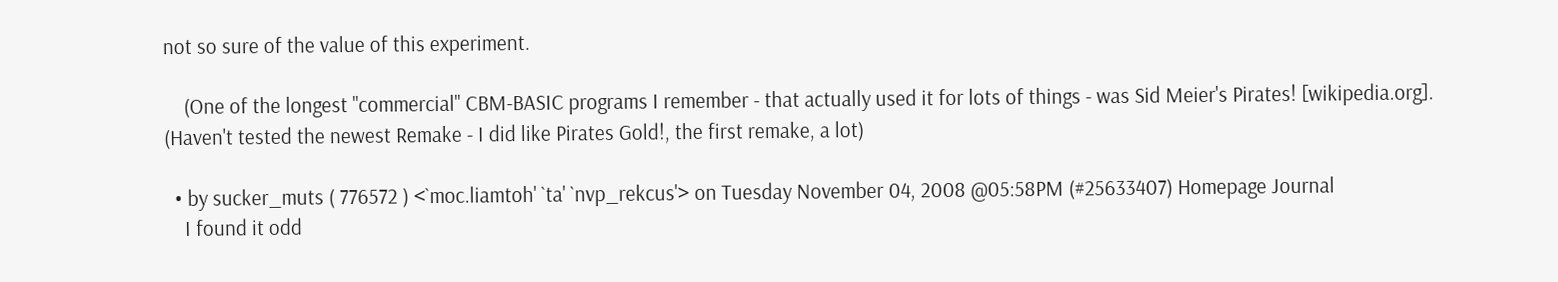not so sure of the value of this experiment.

    (One of the longest "commercial" CBM-BASIC programs I remember - that actually used it for lots of things - was Sid Meier's Pirates! [wikipedia.org]. (Haven't tested the newest Remake - I did like Pirates Gold!, the first remake, a lot)

  • by sucker_muts ( 776572 ) <`moc.liamtoh' `ta' `nvp_rekcus'> on Tuesday November 04, 2008 @05:58PM (#25633407) Homepage Journal
    I found it odd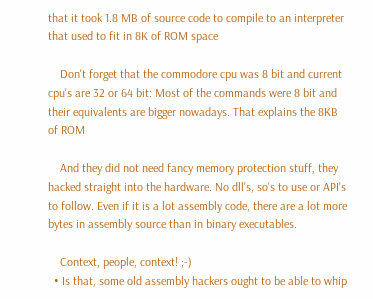that it took 1.8 MB of source code to compile to an interpreter that used to fit in 8K of ROM space

    Don't forget that the commodore cpu was 8 bit and current cpu's are 32 or 64 bit: Most of the commands were 8 bit and their equivalents are bigger nowadays. That explains the 8KB of ROM

    And they did not need fancy memory protection stuff, they hacked straight into the hardware. No dll's, so's to use or API's to follow. Even if it is a lot assembly code, there are a lot more bytes in assembly source than in binary executables.

    Context, people, context! ;-)
  • Is that, some old assembly hackers ought to be able to whip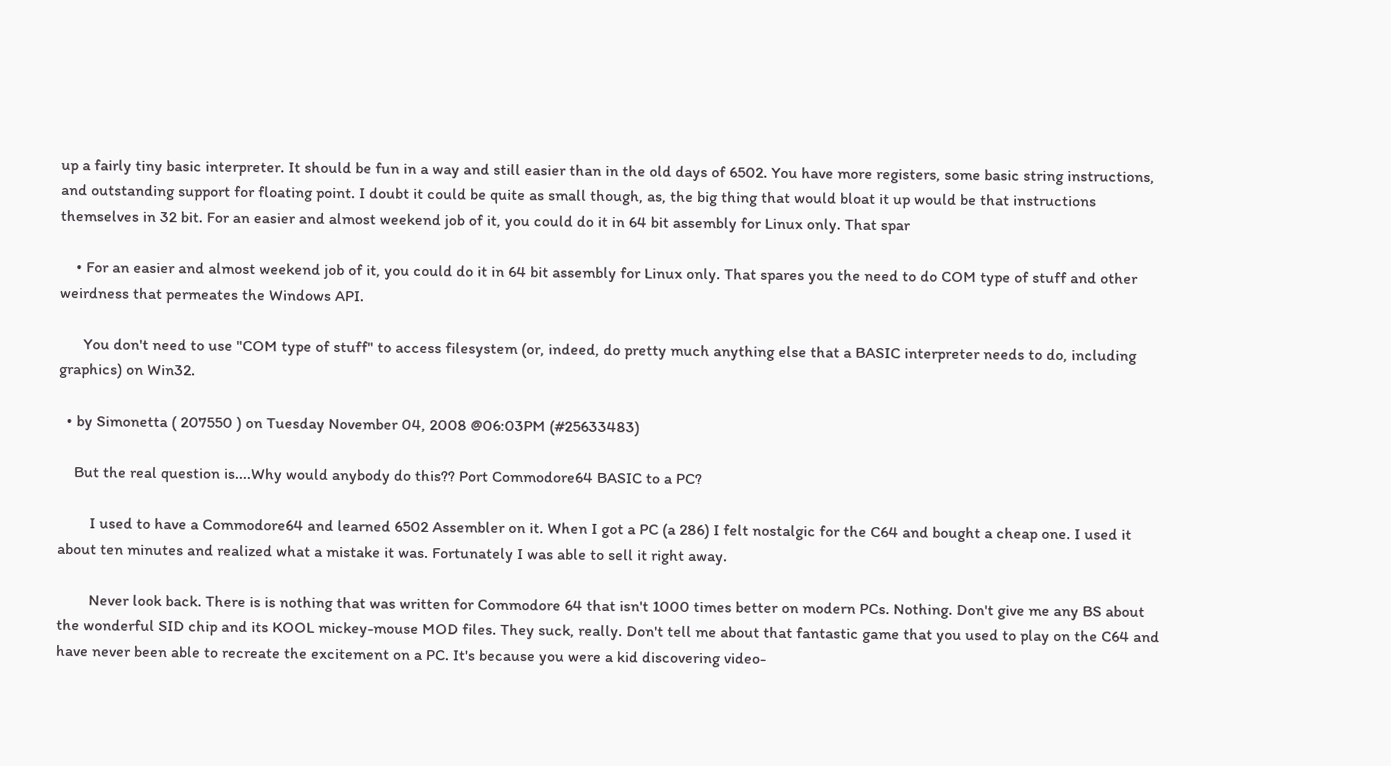up a fairly tiny basic interpreter. It should be fun in a way and still easier than in the old days of 6502. You have more registers, some basic string instructions, and outstanding support for floating point. I doubt it could be quite as small though, as, the big thing that would bloat it up would be that instructions themselves in 32 bit. For an easier and almost weekend job of it, you could do it in 64 bit assembly for Linux only. That spar

    • For an easier and almost weekend job of it, you could do it in 64 bit assembly for Linux only. That spares you the need to do COM type of stuff and other weirdness that permeates the Windows API.

      You don't need to use "COM type of stuff" to access filesystem (or, indeed, do pretty much anything else that a BASIC interpreter needs to do, including graphics) on Win32.

  • by Simonetta ( 207550 ) on Tuesday November 04, 2008 @06:03PM (#25633483)

    But the real question is....Why would anybody do this?? Port Commodore64 BASIC to a PC?

        I used to have a Commodore64 and learned 6502 Assembler on it. When I got a PC (a 286) I felt nostalgic for the C64 and bought a cheap one. I used it about ten minutes and realized what a mistake it was. Fortunately I was able to sell it right away.

        Never look back. There is is nothing that was written for Commodore 64 that isn't 1000 times better on modern PCs. Nothing. Don't give me any BS about the wonderful SID chip and its KOOL mickey-mouse MOD files. They suck, really. Don't tell me about that fantastic game that you used to play on the C64 and have never been able to recreate the excitement on a PC. It's because you were a kid discovering video-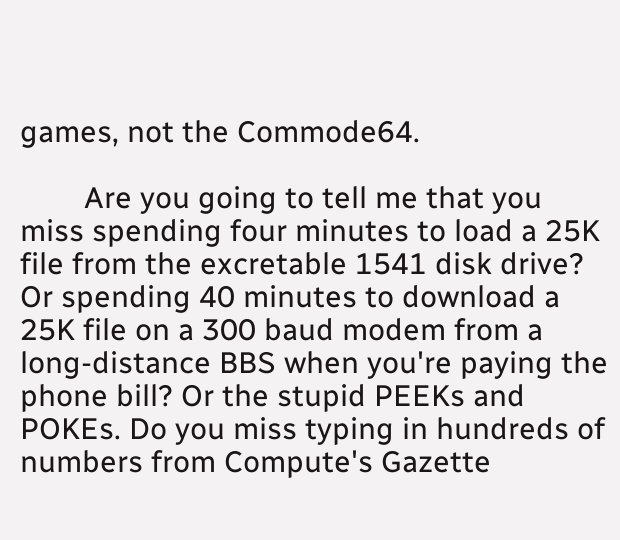games, not the Commode64.

        Are you going to tell me that you miss spending four minutes to load a 25K file from the excretable 1541 disk drive? Or spending 40 minutes to download a 25K file on a 300 baud modem from a long-distance BBS when you're paying the phone bill? Or the stupid PEEKs and POKEs. Do you miss typing in hundreds of numbers from Compute's Gazette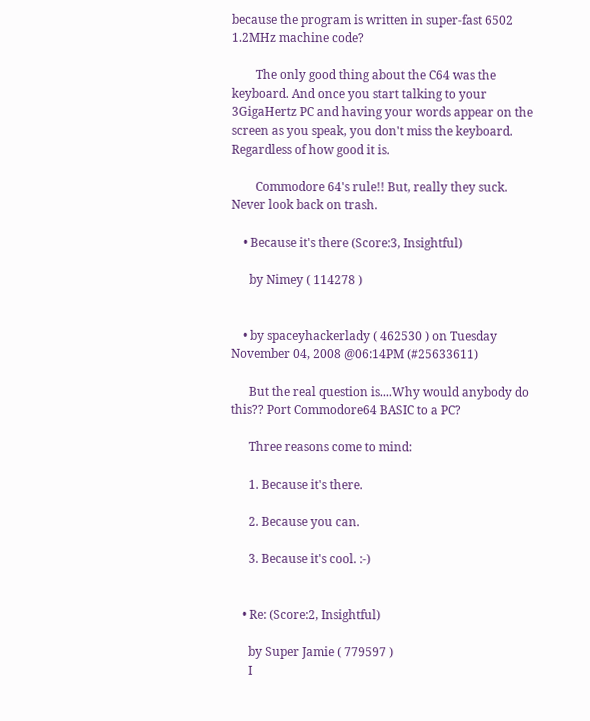because the program is written in super-fast 6502 1.2MHz machine code?

        The only good thing about the C64 was the keyboard. And once you start talking to your 3GigaHertz PC and having your words appear on the screen as you speak, you don't miss the keyboard. Regardless of how good it is.

        Commodore 64's rule!! But, really they suck. Never look back on trash.

    • Because it's there (Score:3, Insightful)

      by Nimey ( 114278 )


    • by spaceyhackerlady ( 462530 ) on Tuesday November 04, 2008 @06:14PM (#25633611)

      But the real question is....Why would anybody do this?? Port Commodore64 BASIC to a PC?

      Three reasons come to mind:

      1. Because it's there.

      2. Because you can.

      3. Because it's cool. :-)


    • Re: (Score:2, Insightful)

      by Super Jamie ( 779597 )
      I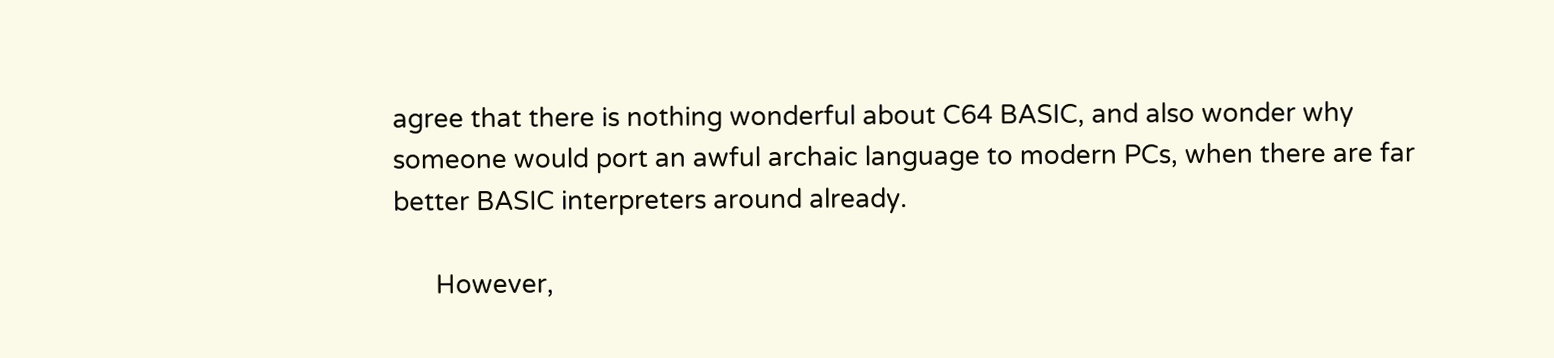agree that there is nothing wonderful about C64 BASIC, and also wonder why someone would port an awful archaic language to modern PCs, when there are far better BASIC interpreters around already.

      However,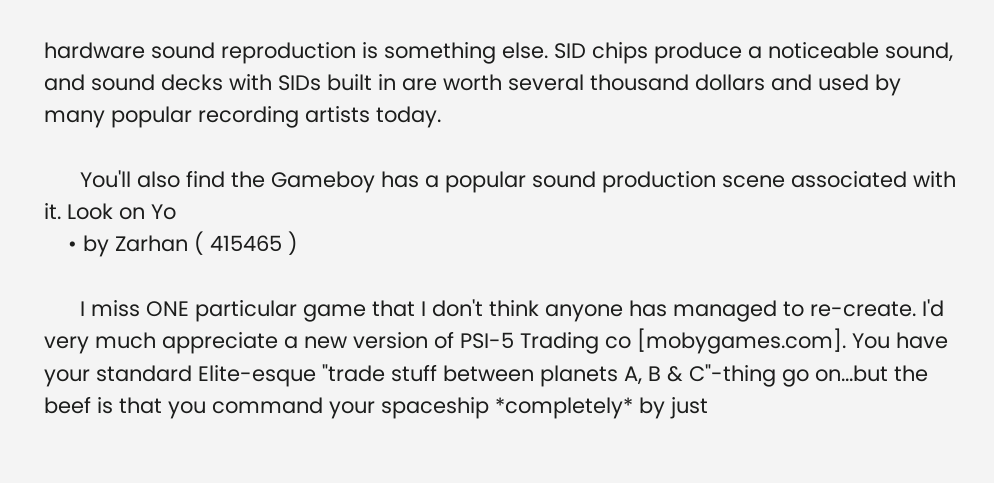hardware sound reproduction is something else. SID chips produce a noticeable sound, and sound decks with SIDs built in are worth several thousand dollars and used by many popular recording artists today.

      You'll also find the Gameboy has a popular sound production scene associated with it. Look on Yo
    • by Zarhan ( 415465 )

      I miss ONE particular game that I don't think anyone has managed to re-create. I'd very much appreciate a new version of PSI-5 Trading co [mobygames.com]. You have your standard Elite-esque "trade stuff between planets A, B & C"-thing go on...but the beef is that you command your spaceship *completely* by just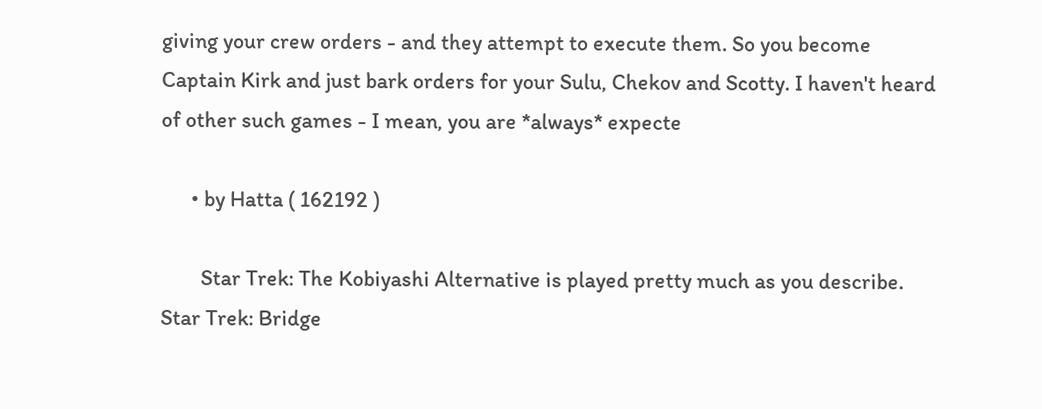giving your crew orders - and they attempt to execute them. So you become Captain Kirk and just bark orders for your Sulu, Chekov and Scotty. I haven't heard of other such games - I mean, you are *always* expecte

      • by Hatta ( 162192 )

        Star Trek: The Kobiyashi Alternative is played pretty much as you describe. Star Trek: Bridge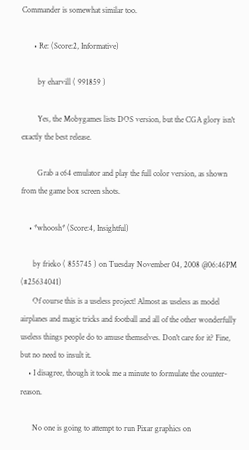Commander is somewhat similar too.

      • Re: (Score:2, Informative)

        by eharvill ( 991859 )

        Yes, the Mobygames lists DOS version, but the CGA glory isn't exactly the best release.

        Grab a c64 emulator and play the full color version, as shown from the game box screen shots.

    • *whoosh* (Score:4, Insightful)

      by frieko ( 855745 ) on Tuesday November 04, 2008 @06:46PM (#25634041)
      Of course this is a useless project! Almost as useless as model airplanes and magic tricks and football and all of the other wonderfully useless things people do to amuse themselves. Don't care for it? Fine, but no need to insult it.
    • I disagree, though it took me a minute to formulate the counter-reason.

      No one is going to attempt to run Pixar graphics on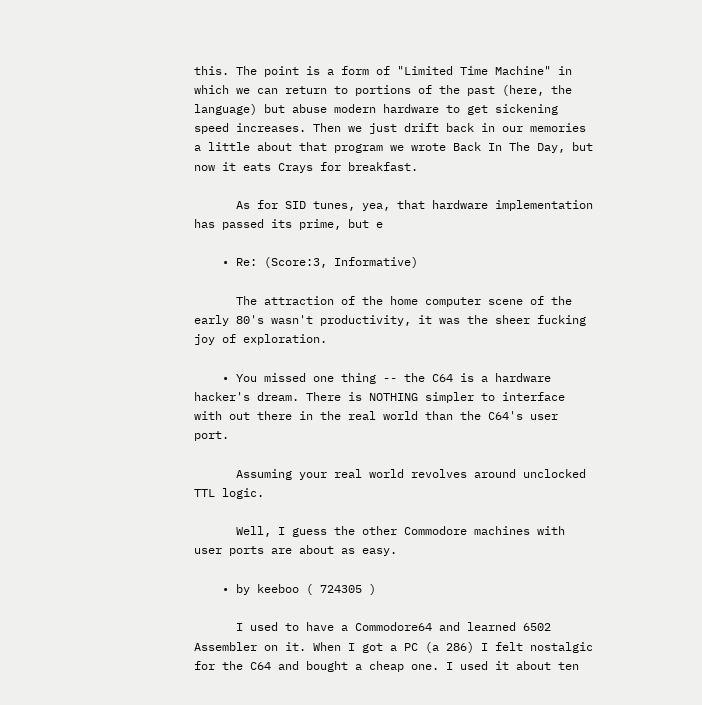this. The point is a form of "Limited Time Machine" in which we can return to portions of the past (here, the language) but abuse modern hardware to get sickening speed increases. Then we just drift back in our memories a little about that program we wrote Back In The Day, but now it eats Crays for breakfast.

      As for SID tunes, yea, that hardware implementation has passed its prime, but e

    • Re: (Score:3, Informative)

      The attraction of the home computer scene of the early 80's wasn't productivity, it was the sheer fucking joy of exploration.

    • You missed one thing -- the C64 is a hardware hacker's dream. There is NOTHING simpler to interface with out there in the real world than the C64's user port.

      Assuming your real world revolves around unclocked TTL logic.

      Well, I guess the other Commodore machines with user ports are about as easy.

    • by keeboo ( 724305 )

      I used to have a Commodore64 and learned 6502 Assembler on it. When I got a PC (a 286) I felt nostalgic for the C64 and bought a cheap one. I used it about ten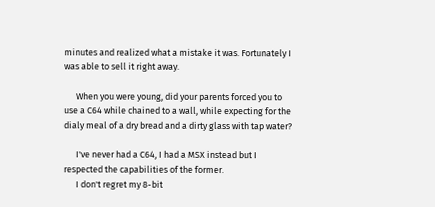minutes and realized what a mistake it was. Fortunately I was able to sell it right away.

      When you were young, did your parents forced you to use a C64 while chained to a wall, while expecting for the dialy meal of a dry bread and a dirty glass with tap water?

      I've never had a C64, I had a MSX instead but I respected the capabilities of the former.
      I don't regret my 8-bit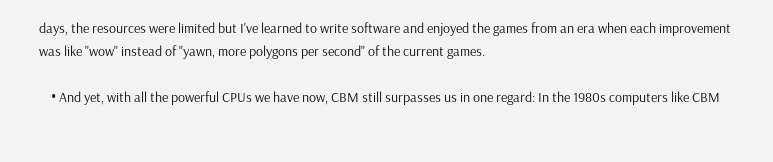days, the resources were limited but I've learned to write software and enjoyed the games from an era when each improvement was like "wow" instead of "yawn, more polygons per second" of the current games.

    • And yet, with all the powerful CPUs we have now, CBM still surpasses us in one regard: In the 1980s computers like CBM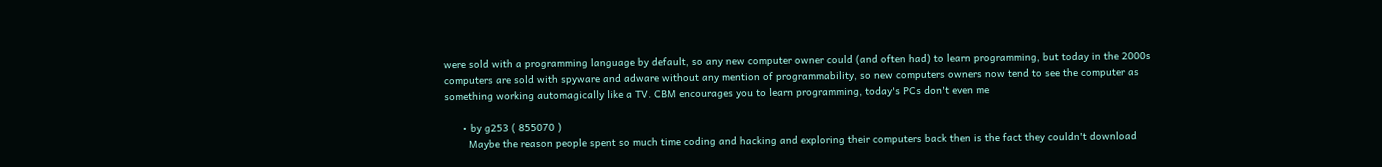were sold with a programming language by default, so any new computer owner could (and often had) to learn programming, but today in the 2000s computers are sold with spyware and adware without any mention of programmability, so new computers owners now tend to see the computer as something working automagically like a TV. CBM encourages you to learn programming, today's PCs don't even me

      • by g253 ( 855070 )
        Maybe the reason people spent so much time coding and hacking and exploring their computers back then is the fact they couldn't download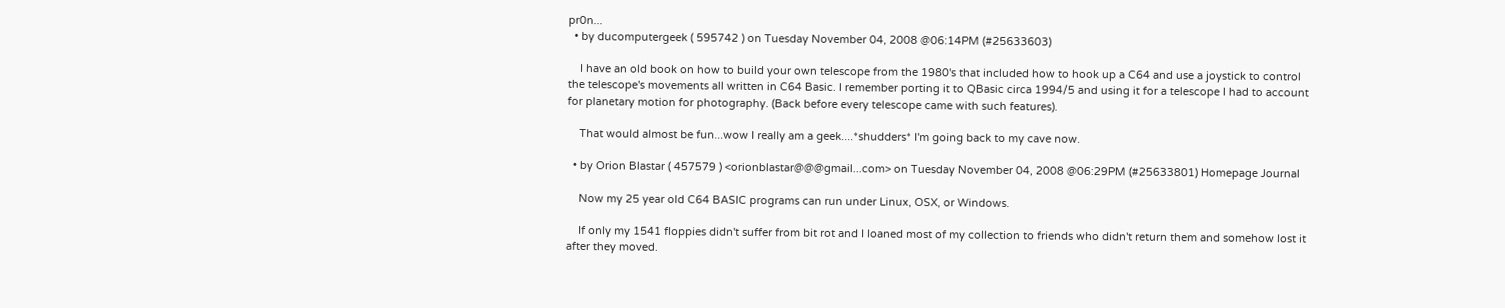pr0n...
  • by ducomputergeek ( 595742 ) on Tuesday November 04, 2008 @06:14PM (#25633603)

    I have an old book on how to build your own telescope from the 1980's that included how to hook up a C64 and use a joystick to control the telescope's movements all written in C64 Basic. I remember porting it to QBasic circa 1994/5 and using it for a telescope I had to account for planetary motion for photography. (Back before every telescope came with such features).

    That would almost be fun...wow I really am a geek....*shudders* I'm going back to my cave now.

  • by Orion Blastar ( 457579 ) <orionblastar@@@gmail...com> on Tuesday November 04, 2008 @06:29PM (#25633801) Homepage Journal

    Now my 25 year old C64 BASIC programs can run under Linux, OSX, or Windows.

    If only my 1541 floppies didn't suffer from bit rot and I loaned most of my collection to friends who didn't return them and somehow lost it after they moved.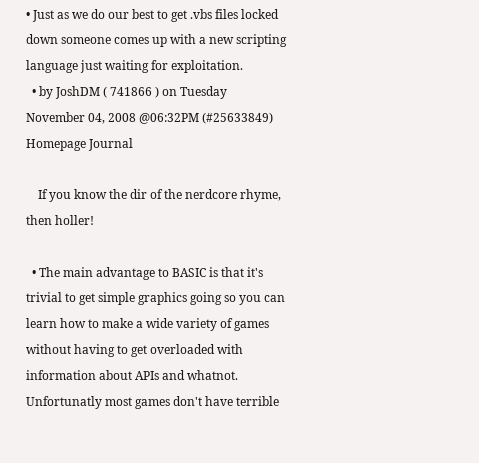• Just as we do our best to get .vbs files locked down someone comes up with a new scripting language just waiting for exploitation.
  • by JoshDM ( 741866 ) on Tuesday November 04, 2008 @06:32PM (#25633849) Homepage Journal

    If you know the dir of the nerdcore rhyme, then holler!

  • The main advantage to BASIC is that it's trivial to get simple graphics going so you can learn how to make a wide variety of games without having to get overloaded with information about APIs and whatnot. Unfortunatly most games don't have terrible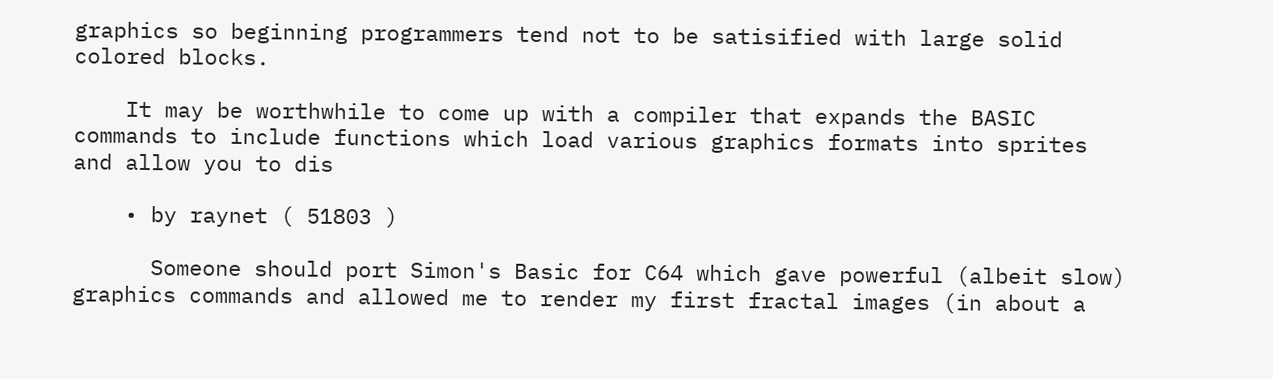graphics so beginning programmers tend not to be satisified with large solid colored blocks.

    It may be worthwhile to come up with a compiler that expands the BASIC commands to include functions which load various graphics formats into sprites and allow you to dis

    • by raynet ( 51803 )

      Someone should port Simon's Basic for C64 which gave powerful (albeit slow) graphics commands and allowed me to render my first fractal images (in about a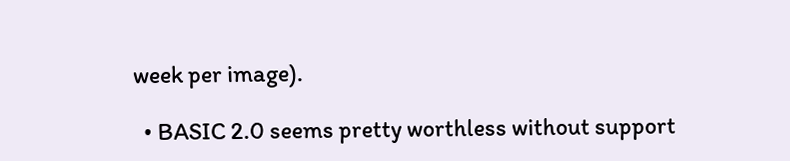week per image).

  • BASIC 2.0 seems pretty worthless without support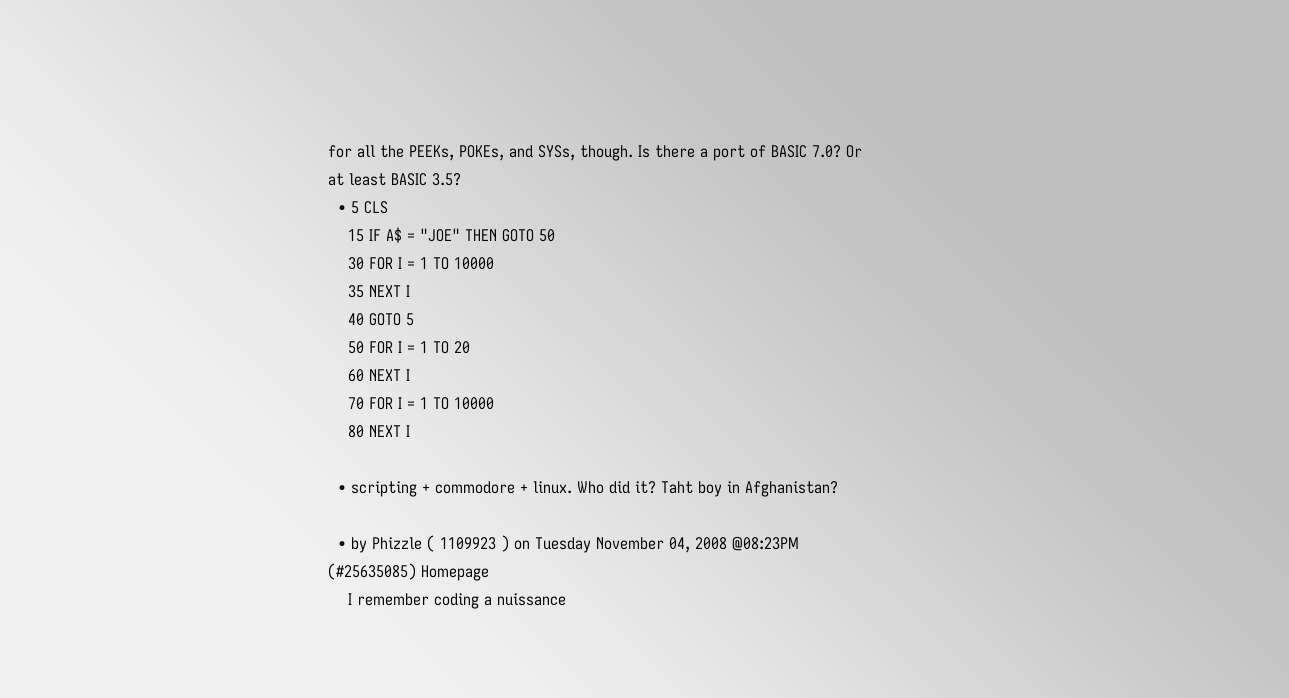for all the PEEKs, POKEs, and SYSs, though. Is there a port of BASIC 7.0? Or at least BASIC 3.5?
  • 5 CLS
    15 IF A$ = "JOE" THEN GOTO 50
    30 FOR I = 1 TO 10000
    35 NEXT I
    40 GOTO 5
    50 FOR I = 1 TO 20
    60 NEXT I
    70 FOR I = 1 TO 10000
    80 NEXT I

  • scripting + commodore + linux. Who did it? Taht boy in Afghanistan?

  • by Phizzle ( 1109923 ) on Tuesday November 04, 2008 @08:23PM (#25635085) Homepage
    I remember coding a nuissance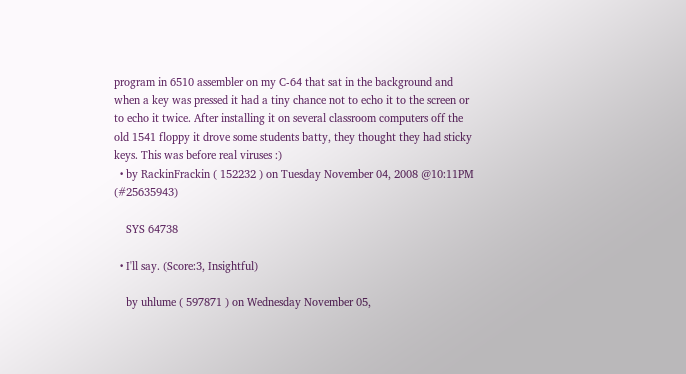program in 6510 assembler on my C-64 that sat in the background and when a key was pressed it had a tiny chance not to echo it to the screen or to echo it twice. After installing it on several classroom computers off the old 1541 floppy it drove some students batty, they thought they had sticky keys. This was before real viruses :)
  • by RackinFrackin ( 152232 ) on Tuesday November 04, 2008 @10:11PM (#25635943)

    SYS 64738

  • I'll say. (Score:3, Insightful)

    by uhlume ( 597871 ) on Wednesday November 05,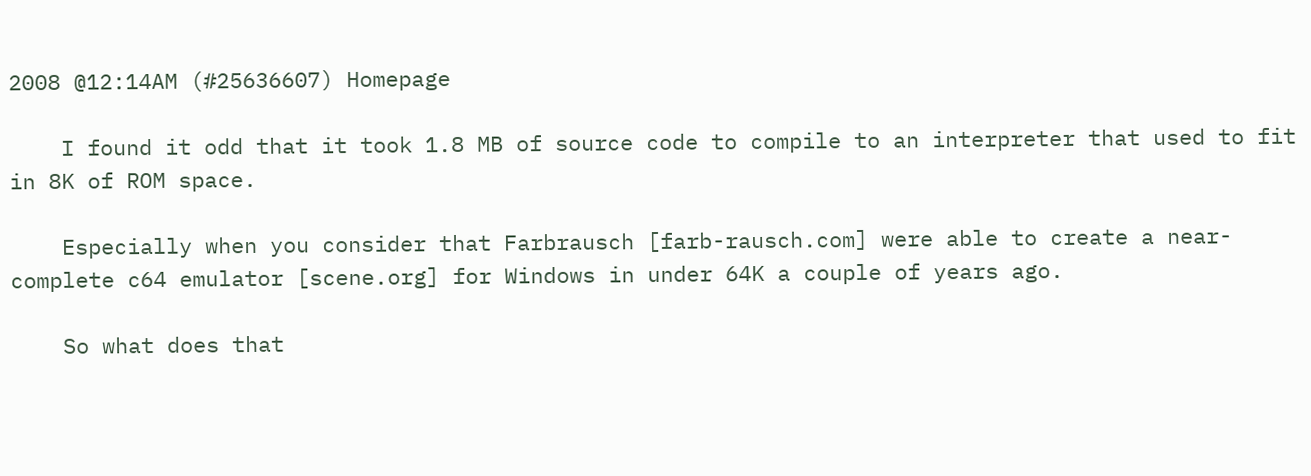2008 @12:14AM (#25636607) Homepage

    I found it odd that it took 1.8 MB of source code to compile to an interpreter that used to fit in 8K of ROM space.

    Especially when you consider that Farbrausch [farb-rausch.com] were able to create a near-complete c64 emulator [scene.org] for Windows in under 64K a couple of years ago.

    So what does that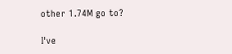other 1.74M go to?

I've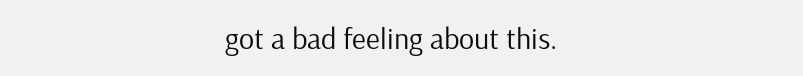got a bad feeling about this.